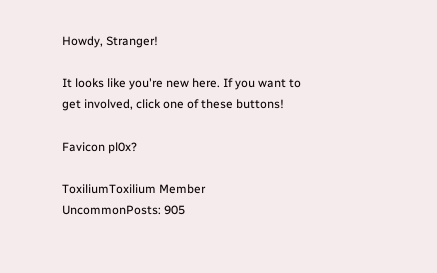Howdy, Stranger!

It looks like you're new here. If you want to get involved, click one of these buttons!

Favicon pl0x?

ToxiliumToxilium Member UncommonPosts: 905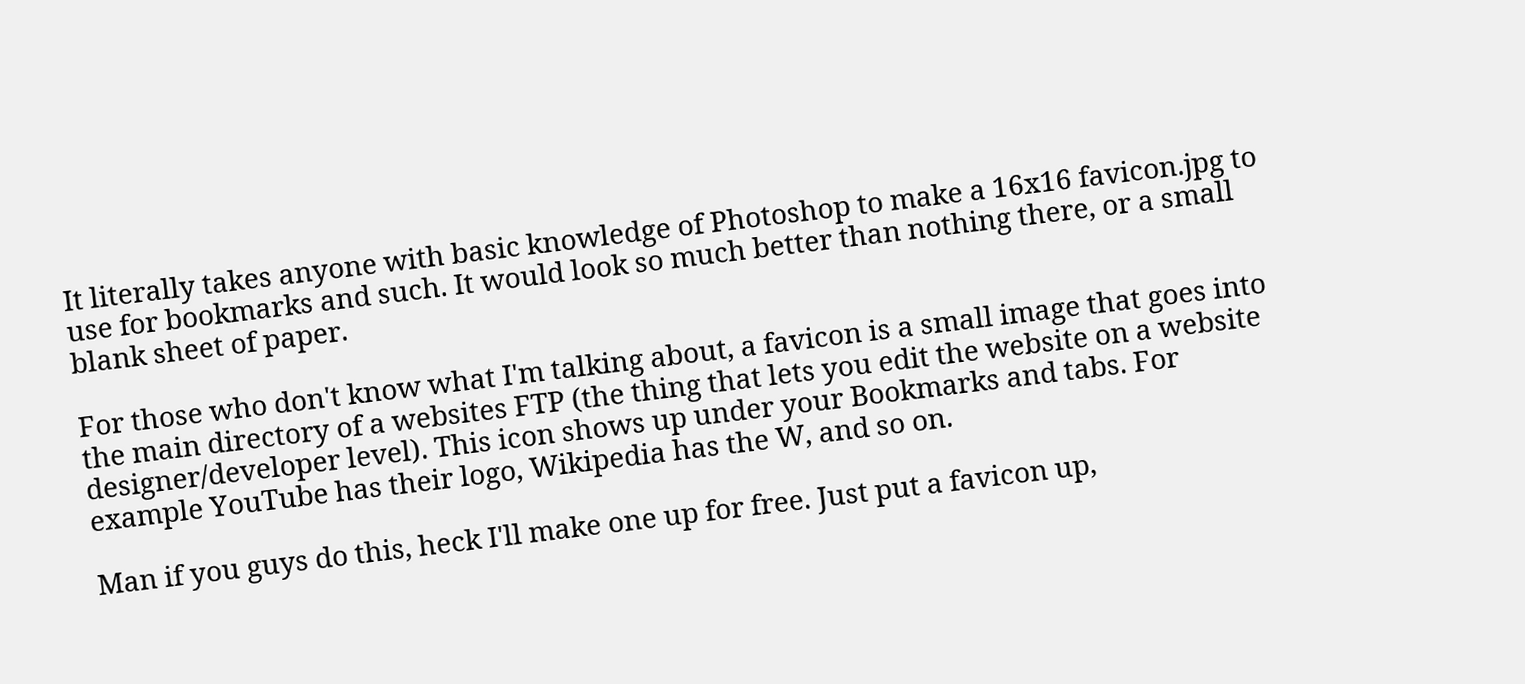It literally takes anyone with basic knowledge of Photoshop to make a 16x16 favicon.jpg to use for bookmarks and such. It would look so much better than nothing there, or a small blank sheet of paper.

For those who don't know what I'm talking about, a favicon is a small image that goes into the main directory of a websites FTP (the thing that lets you edit the website on a website designer/developer level). This icon shows up under your Bookmarks and tabs. For example YouTube has their logo, Wikipedia has the W, and so on.

Man if you guys do this, heck I'll make one up for free. Just put a favicon up,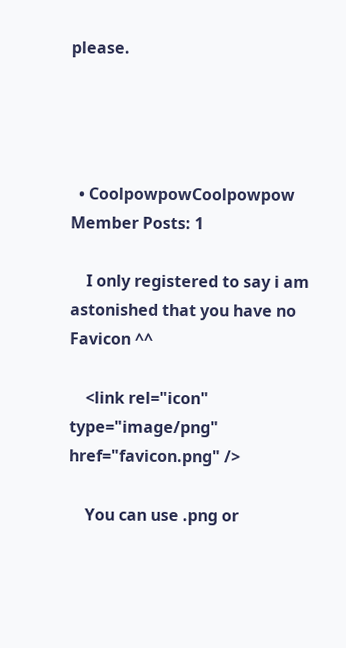please.




  • CoolpowpowCoolpowpow Member Posts: 1

    I only registered to say i am astonished that you have no Favicon ^^

    <link rel="icon" type="image/png" href="favicon.png" />

    You can use .png or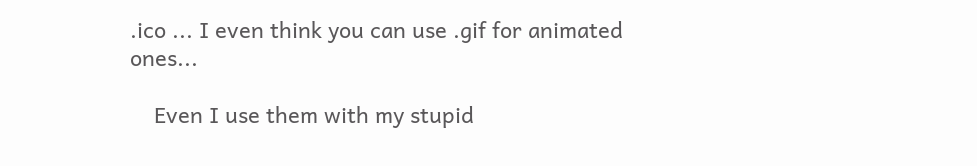.ico ... I even think you can use .gif for animated ones...

    Even I use them with my stupid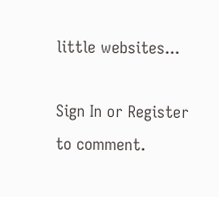little websites...

Sign In or Register to comment.